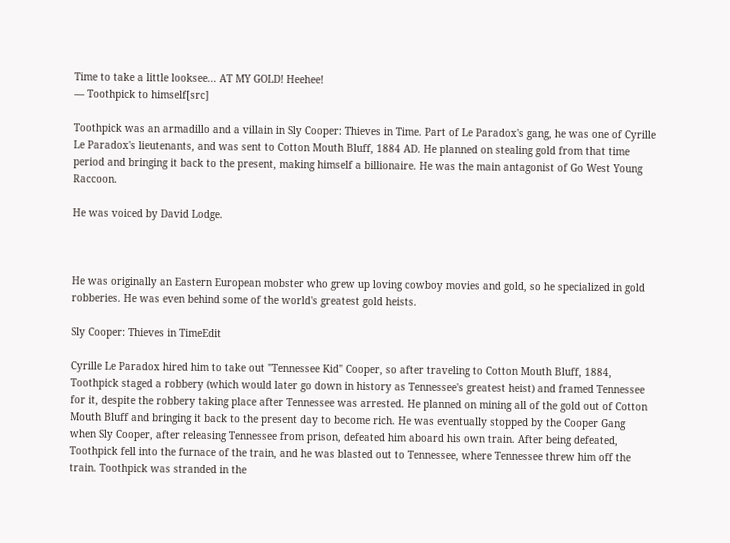Time to take a little looksee... AT MY GOLD! Heehee!
— Toothpick to himself[src]

Toothpick was an armadillo and a villain in Sly Cooper: Thieves in Time. Part of Le Paradox's gang, he was one of Cyrille Le Paradox's lieutenants, and was sent to Cotton Mouth Bluff, 1884 AD. He planned on stealing gold from that time period and bringing it back to the present, making himself a billionaire. He was the main antagonist of Go West Young Raccoon.

He was voiced by David Lodge.



He was originally an Eastern European mobster who grew up loving cowboy movies and gold, so he specialized in gold robberies. He was even behind some of the world's greatest gold heists.

Sly Cooper: Thieves in TimeEdit

Cyrille Le Paradox hired him to take out "Tennessee Kid" Cooper, so after traveling to Cotton Mouth Bluff, 1884, Toothpick staged a robbery (which would later go down in history as Tennessee's greatest heist) and framed Tennessee for it, despite the robbery taking place after Tennessee was arrested. He planned on mining all of the gold out of Cotton Mouth Bluff and bringing it back to the present day to become rich. He was eventually stopped by the Cooper Gang when Sly Cooper, after releasing Tennessee from prison, defeated him aboard his own train. After being defeated, Toothpick fell into the furnace of the train, and he was blasted out to Tennessee, where Tennessee threw him off the train. Toothpick was stranded in the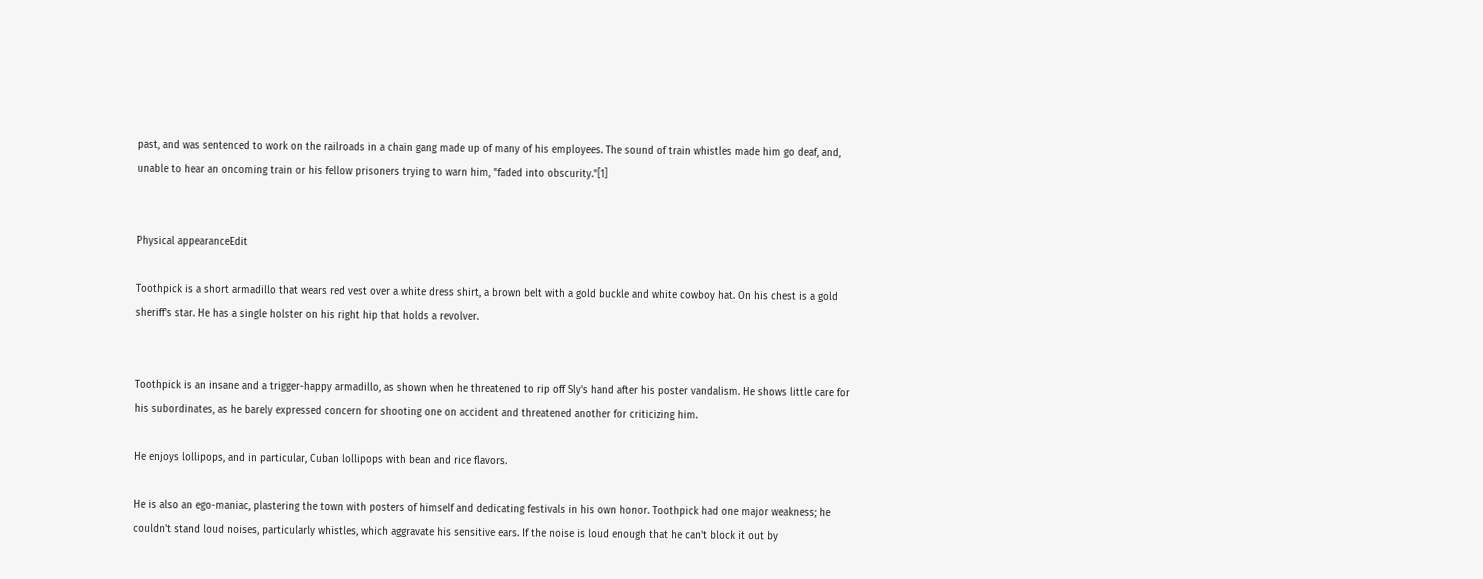past, and was sentenced to work on the railroads in a chain gang made up of many of his employees. The sound of train whistles made him go deaf, and, unable to hear an oncoming train or his fellow prisoners trying to warn him, "faded into obscurity."[1]


Physical appearanceEdit

Toothpick is a short armadillo that wears red vest over a white dress shirt, a brown belt with a gold buckle and white cowboy hat. On his chest is a gold sheriff's star. He has a single holster on his right hip that holds a revolver.


Toothpick is an insane and a trigger-happy armadillo, as shown when he threatened to rip off Sly's hand after his poster vandalism. He shows little care for his subordinates, as he barely expressed concern for shooting one on accident and threatened another for criticizing him.

He enjoys lollipops, and in particular, Cuban lollipops with bean and rice flavors.

He is also an ego-maniac, plastering the town with posters of himself and dedicating festivals in his own honor. Toothpick had one major weakness; he couldn't stand loud noises, particularly whistles, which aggravate his sensitive ears. If the noise is loud enough that he can't block it out by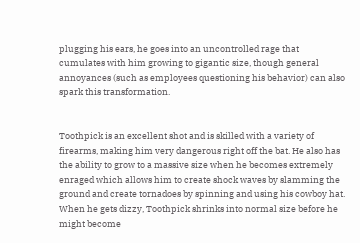plugging his ears, he goes into an uncontrolled rage that cumulates with him growing to gigantic size, though general annoyances (such as employees questioning his behavior) can also spark this transformation.


Toothpick is an excellent shot and is skilled with a variety of firearms, making him very dangerous right off the bat. He also has the ability to grow to a massive size when he becomes extremely enraged which allows him to create shock waves by slamming the ground and create tornadoes by spinning and using his cowboy hat. When he gets dizzy, Toothpick shrinks into normal size before he might become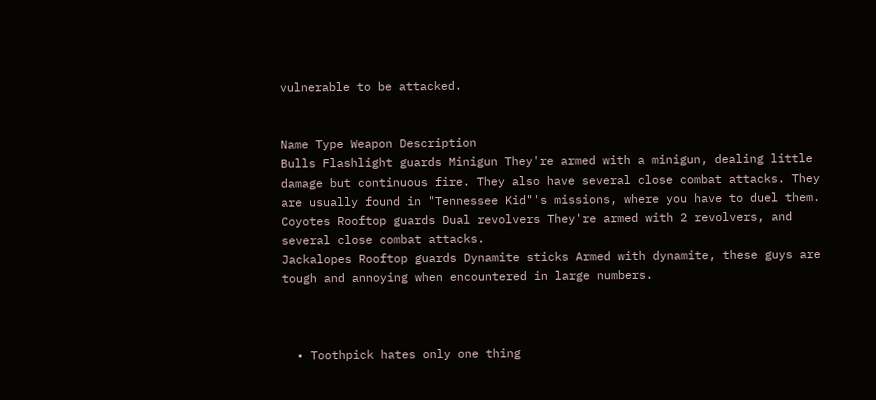vulnerable to be attacked.


Name Type Weapon Description
Bulls Flashlight guards Minigun They're armed with a minigun, dealing little damage but continuous fire. They also have several close combat attacks. They are usually found in "Tennessee Kid"'s missions, where you have to duel them.
Coyotes Rooftop guards Dual revolvers They're armed with 2 revolvers, and several close combat attacks.
Jackalopes Rooftop guards Dynamite sticks Armed with dynamite, these guys are tough and annoying when encountered in large numbers.



  • Toothpick hates only one thing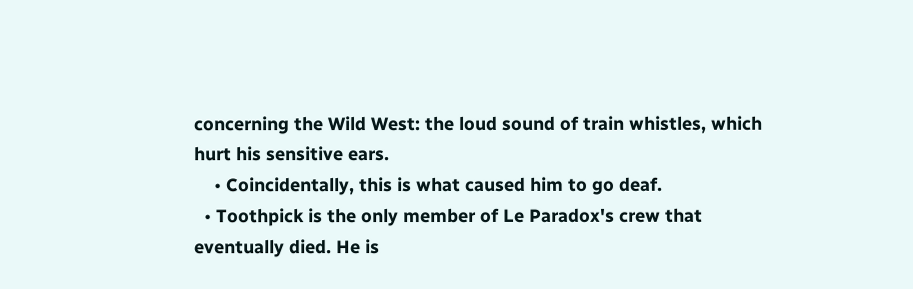concerning the Wild West: the loud sound of train whistles, which hurt his sensitive ears.
    • Coincidentally, this is what caused him to go deaf.
  • Toothpick is the only member of Le Paradox's crew that eventually died. He is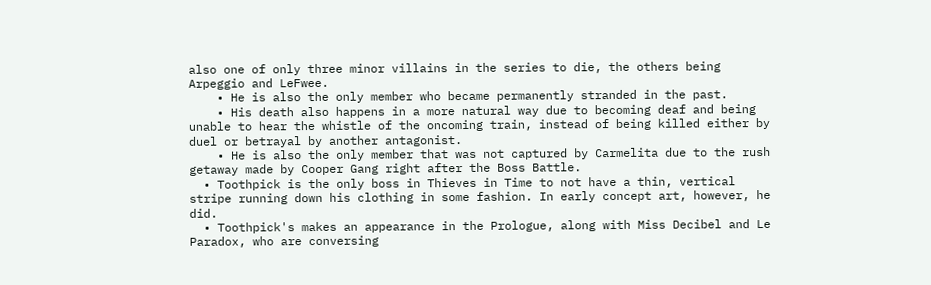also one of only three minor villains in the series to die, the others being Arpeggio and LeFwee.
    • He is also the only member who became permanently stranded in the past.
    • His death also happens in a more natural way due to becoming deaf and being unable to hear the whistle of the oncoming train, instead of being killed either by duel or betrayal by another antagonist.
    • He is also the only member that was not captured by Carmelita due to the rush getaway made by Cooper Gang right after the Boss Battle.
  • Toothpick is the only boss in Thieves in Time to not have a thin, vertical stripe running down his clothing in some fashion. In early concept art, however, he did.
  • Toothpick's makes an appearance in the Prologue, along with Miss Decibel and Le Paradox, who are conversing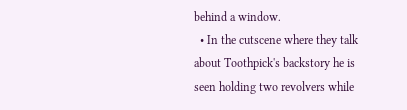behind a window.
  • In the cutscene where they talk about Toothpick's backstory he is seen holding two revolvers while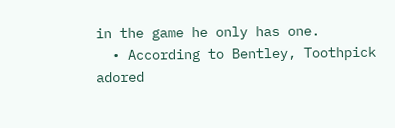in the game he only has one.
  • According to Bentley, Toothpick adored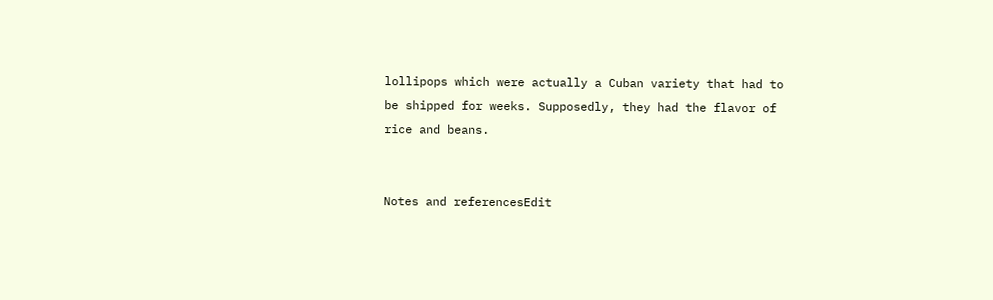lollipops which were actually a Cuban variety that had to be shipped for weeks. Supposedly, they had the flavor of rice and beans.


Notes and referencesEdit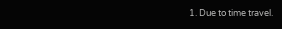1. Due to time travel.